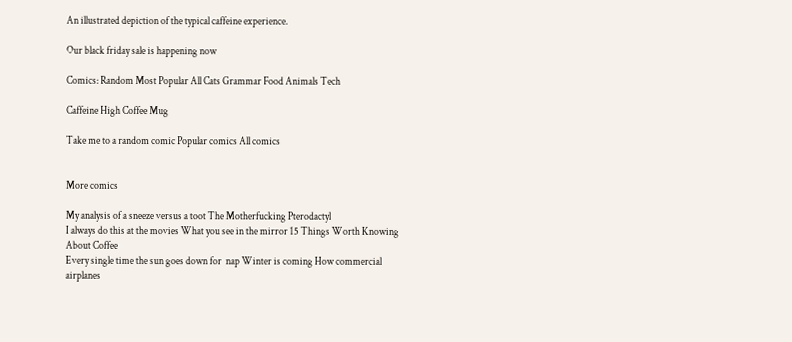An illustrated depiction of the typical caffeine experience.

Our black friday sale is happening now

Comics: Random Most Popular All Cats Grammar Food Animals Tech

Caffeine High Coffee Mug

Take me to a random comic Popular comics All comics


More comics

My analysis of a sneeze versus a toot The Motherfucking Pterodactyl
I always do this at the movies What you see in the mirror 15 Things Worth Knowing About Coffee
Every single time the sun goes down for  nap Winter is coming How commercial airplanes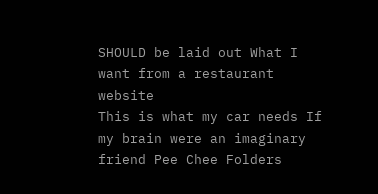SHOULD be laid out What I want from a restaurant website
This is what my car needs If my brain were an imaginary friend Pee Chee Folders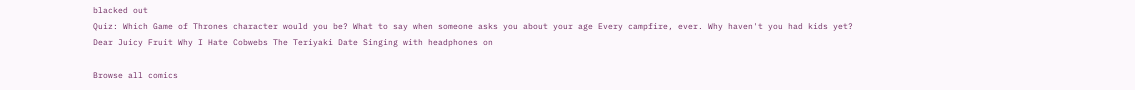blacked out
Quiz: Which Game of Thrones character would you be? What to say when someone asks you about your age Every campfire, ever. Why haven't you had kids yet?
Dear Juicy Fruit Why I Hate Cobwebs The Teriyaki Date Singing with headphones on

Browse all comics